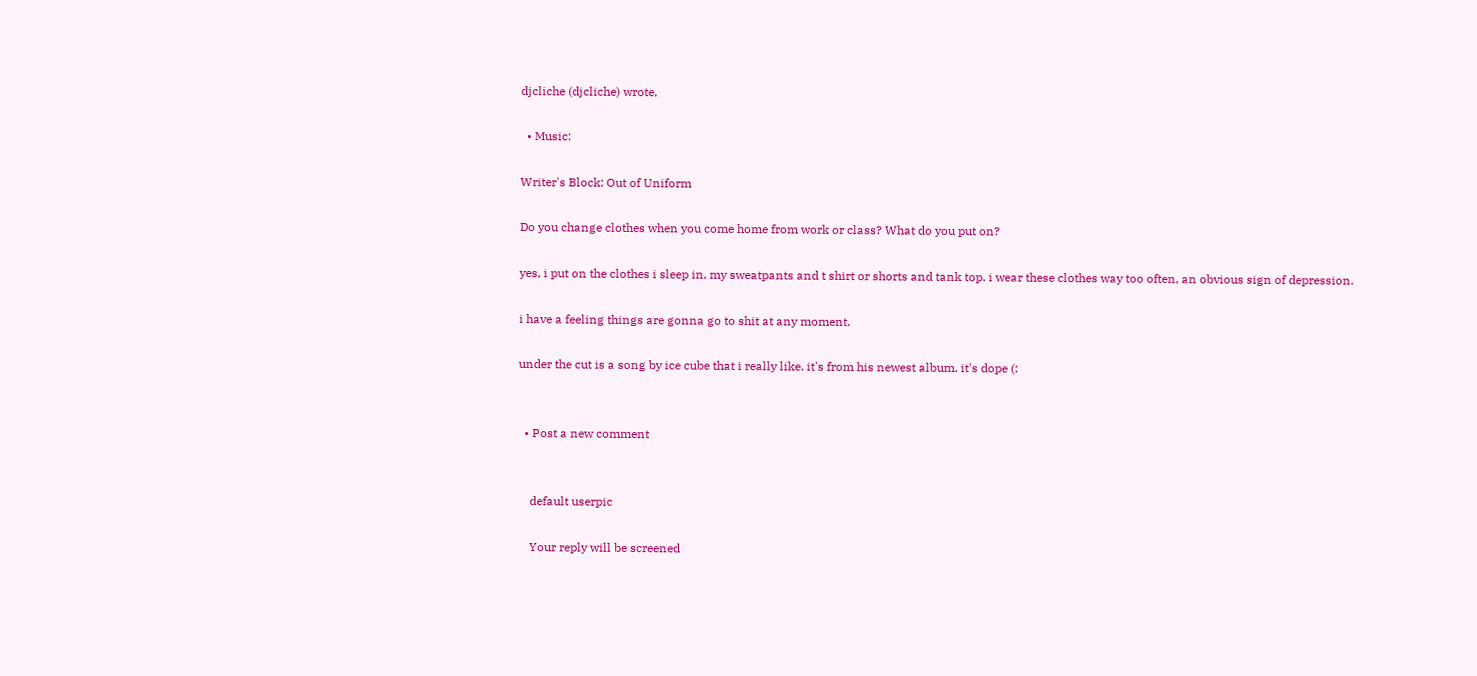djcliche (djcliche) wrote,

  • Music:

Writer's Block: Out of Uniform

Do you change clothes when you come home from work or class? What do you put on?

yes, i put on the clothes i sleep in, my sweatpants and t shirt or shorts and tank top. i wear these clothes way too often, an obvious sign of depression.

i have a feeling things are gonna go to shit at any moment.

under the cut is a song by ice cube that i really like. it's from his newest album. it's dope (:


  • Post a new comment


    default userpic

    Your reply will be screened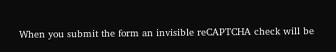When you submit the form an invisible reCAPTCHA check will be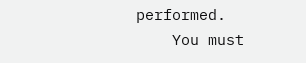performed.
    You must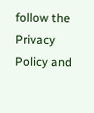follow the Privacy Policy and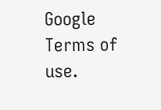Google Terms of use.